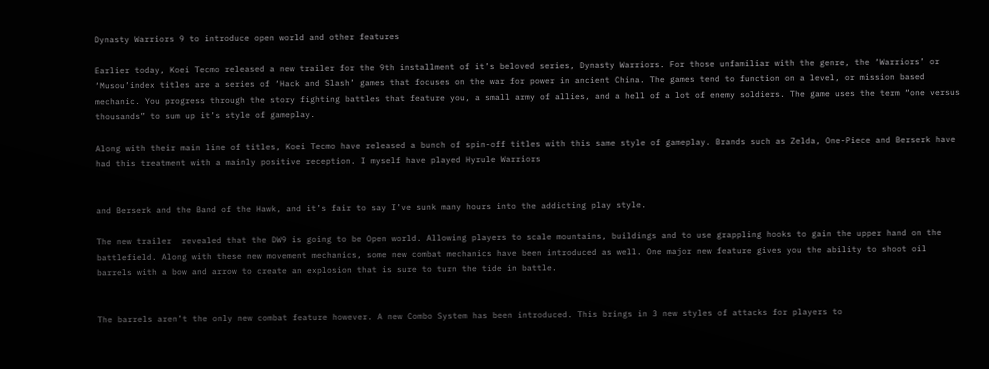Dynasty Warriors 9 to introduce open world and other features

Earlier today, Koei Tecmo released a new trailer for the 9th installment of it’s beloved series, Dynasty Warriors. For those unfamiliar with the genre, the ‘Warriors’ or ‘Musou’index titles are a series of ‘Hack and Slash’ games that focuses on the war for power in ancient China. The games tend to function on a level, or mission based mechanic. You progress through the story fighting battles that feature you, a small army of allies, and a hell of a lot of enemy soldiers. The game uses the term “one versus thousands” to sum up it’s style of gameplay.

Along with their main line of titles, Koei Tecmo have released a bunch of spin-off titles with this same style of gameplay. Brands such as Zelda, One-Piece and Berserk have had this treatment with a mainly positive reception. I myself have played Hyrule Warriors


and Berserk and the Band of the Hawk, and it’s fair to say I’ve sunk many hours into the addicting play style.

The new trailer  revealed that the DW9 is going to be Open world. Allowing players to scale mountains, buildings and to use grappling hooks to gain the upper hand on the battlefield. Along with these new movement mechanics, some new combat mechanics have been introduced as well. One major new feature gives you the ability to shoot oil barrels with a bow and arrow to create an explosion that is sure to turn the tide in battle.


The barrels aren’t the only new combat feature however. A new Combo System has been introduced. This brings in 3 new styles of attacks for players to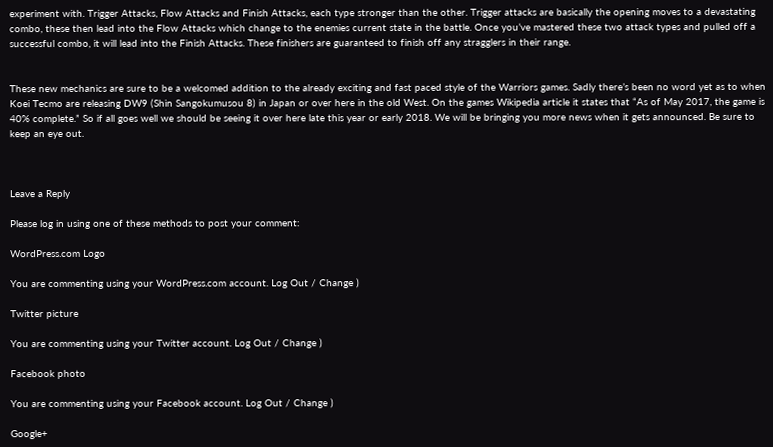experiment with. Trigger Attacks, Flow Attacks and Finish Attacks, each type stronger than the other. Trigger attacks are basically the opening moves to a devastating combo, these then lead into the Flow Attacks which change to the enemies current state in the battle. Once you’ve mastered these two attack types and pulled off a successful combo, it will lead into the Finish Attacks. These finishers are guaranteed to finish off any stragglers in their range.


These new mechanics are sure to be a welcomed addition to the already exciting and fast paced style of the Warriors games. Sadly there’s been no word yet as to when Koei Tecmo are releasing DW9 (Shin Sangokumusou 8) in Japan or over here in the old West. On the games Wikipedia article it states that “As of May 2017, the game is 40% complete.” So if all goes well we should be seeing it over here late this year or early 2018. We will be bringing you more news when it gets announced. Be sure to keep an eye out.



Leave a Reply

Please log in using one of these methods to post your comment:

WordPress.com Logo

You are commenting using your WordPress.com account. Log Out / Change )

Twitter picture

You are commenting using your Twitter account. Log Out / Change )

Facebook photo

You are commenting using your Facebook account. Log Out / Change )

Google+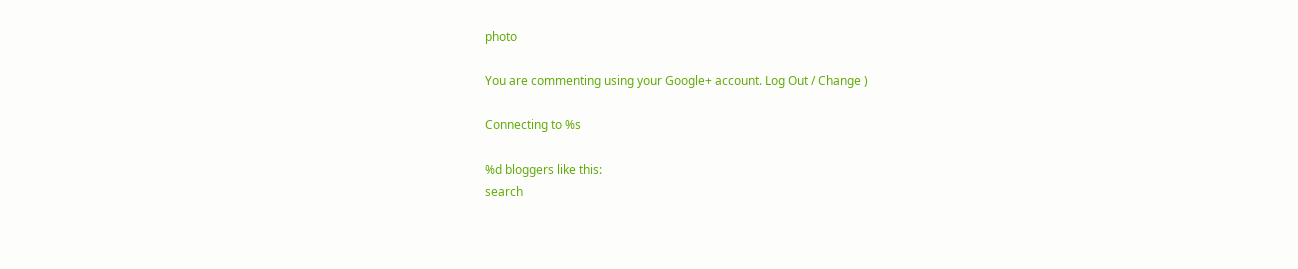photo

You are commenting using your Google+ account. Log Out / Change )

Connecting to %s

%d bloggers like this:
search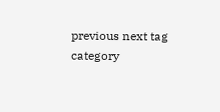previous next tag category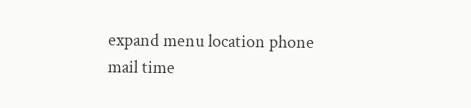expand menu location phone mail time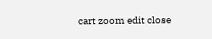cart zoom edit close